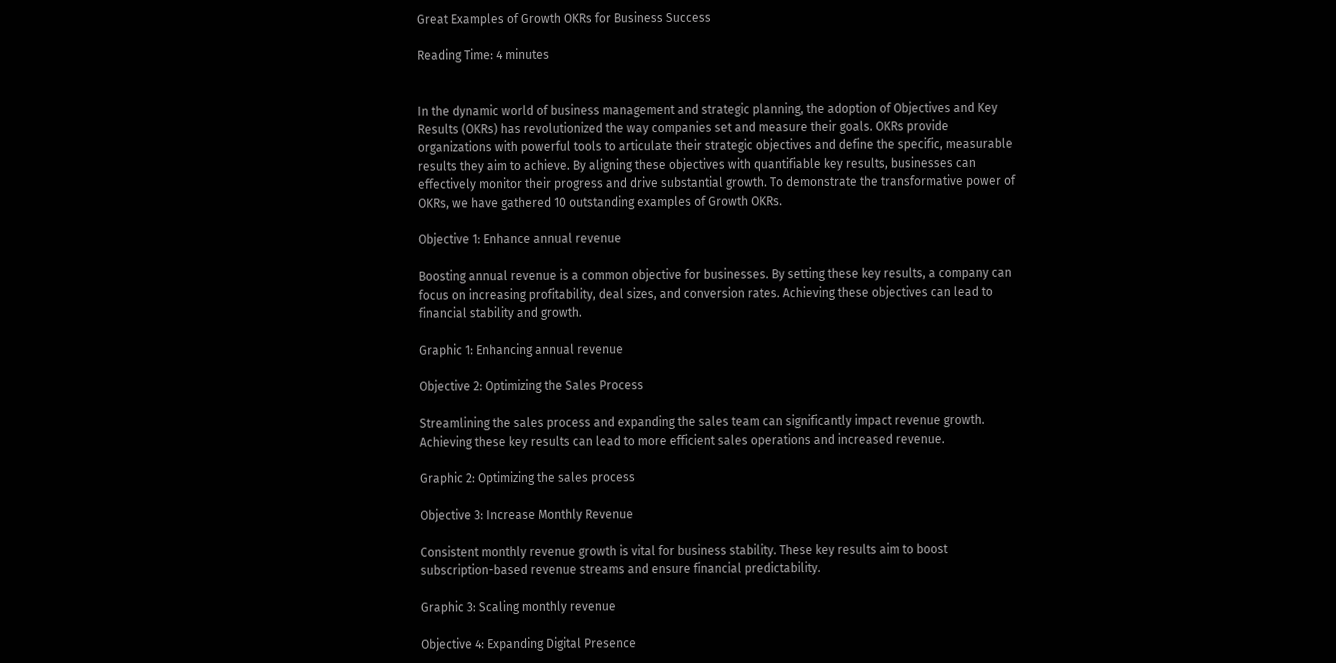Great Examples of Growth OKRs for Business Success

Reading Time: 4 minutes


In the dynamic world of business management and strategic planning, the adoption of Objectives and Key Results (OKRs) has revolutionized the way companies set and measure their goals. OKRs provide organizations with powerful tools to articulate their strategic objectives and define the specific, measurable results they aim to achieve. By aligning these objectives with quantifiable key results, businesses can effectively monitor their progress and drive substantial growth. To demonstrate the transformative power of OKRs, we have gathered 10 outstanding examples of Growth OKRs.

Objective 1: Enhance annual revenue

Boosting annual revenue is a common objective for businesses. By setting these key results, a company can focus on increasing profitability, deal sizes, and conversion rates. Achieving these objectives can lead to financial stability and growth.

Graphic 1: Enhancing annual revenue

Objective 2: Optimizing the Sales Process

Streamlining the sales process and expanding the sales team can significantly impact revenue growth. Achieving these key results can lead to more efficient sales operations and increased revenue.

Graphic 2: Optimizing the sales process

Objective 3: Increase Monthly Revenue

Consistent monthly revenue growth is vital for business stability. These key results aim to boost subscription-based revenue streams and ensure financial predictability.

Graphic 3: Scaling monthly revenue

Objective 4: Expanding Digital Presence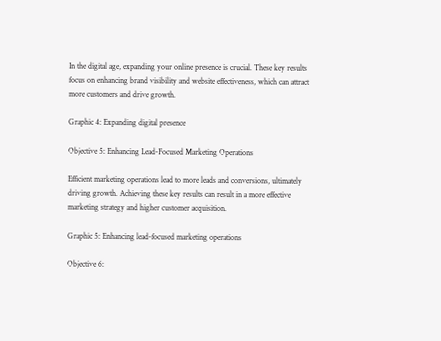In the digital age, expanding your online presence is crucial. These key results focus on enhancing brand visibility and website effectiveness, which can attract more customers and drive growth.

Graphic 4: Expanding digital presence

Objective 5: Enhancing Lead-Focused Marketing Operations

Efficient marketing operations lead to more leads and conversions, ultimately driving growth. Achieving these key results can result in a more effective marketing strategy and higher customer acquisition.

Graphic 5: Enhancing lead-focused marketing operations

Objective 6: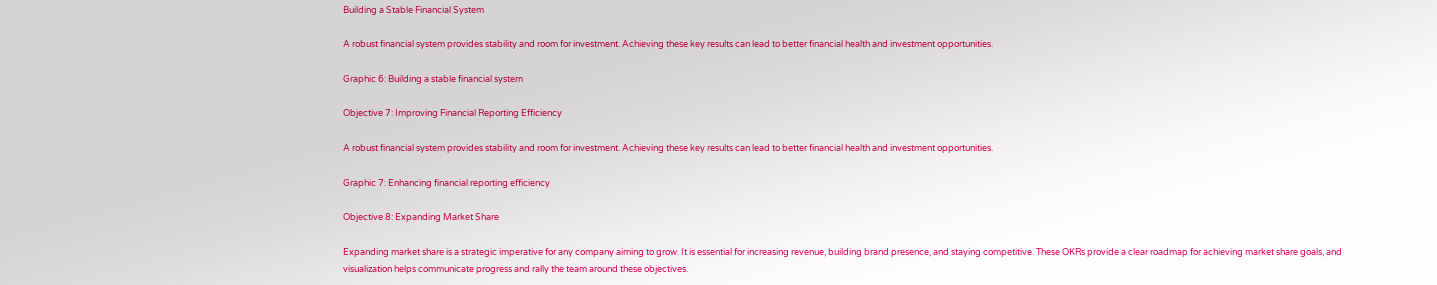Building a Stable Financial System

A robust financial system provides stability and room for investment. Achieving these key results can lead to better financial health and investment opportunities.

Graphic 6: Building a stable financial system

Objective 7: Improving Financial Reporting Efficiency

A robust financial system provides stability and room for investment. Achieving these key results can lead to better financial health and investment opportunities.

Graphic 7: Enhancing financial reporting efficiency

Objective 8: Expanding Market Share

Expanding market share is a strategic imperative for any company aiming to grow. It is essential for increasing revenue, building brand presence, and staying competitive. These OKRs provide a clear roadmap for achieving market share goals, and visualization helps communicate progress and rally the team around these objectives.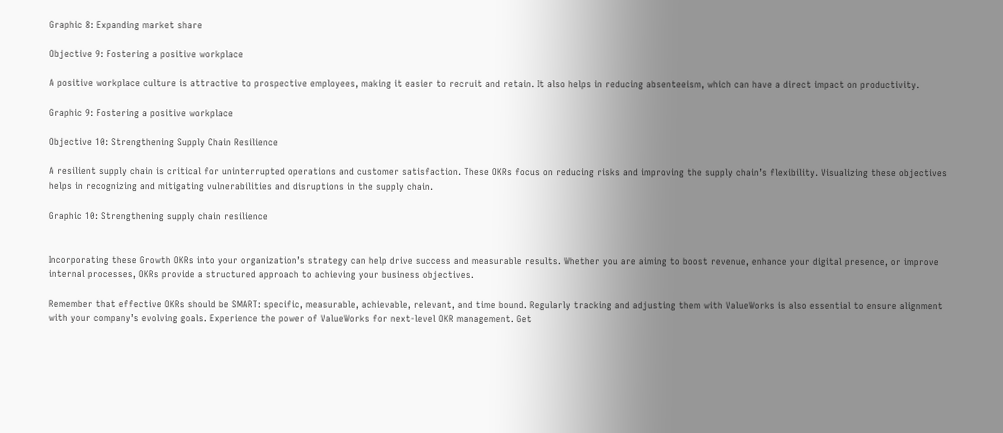Graphic 8: Expanding market share

Objective 9: Fostering a positive workplace

A positive workplace culture is attractive to prospective employees, making it easier to recruit and retain. It also helps in reducing absenteeism, which can have a direct impact on productivity.

Graphic 9: Fostering a positive workplace

Objective 10: Strengthening Supply Chain Resilience

A resilient supply chain is critical for uninterrupted operations and customer satisfaction. These OKRs focus on reducing risks and improving the supply chain’s flexibility. Visualizing these objectives helps in recognizing and mitigating vulnerabilities and disruptions in the supply chain.

Graphic 10: Strengthening supply chain resilience


Incorporating these Growth OKRs into your organization’s strategy can help drive success and measurable results. Whether you are aiming to boost revenue, enhance your digital presence, or improve internal processes, OKRs provide a structured approach to achieving your business objectives.

Remember that effective OKRs should be SMART: specific, measurable, achievable, relevant, and time bound. Regularly tracking and adjusting them with ValueWorks is also essential to ensure alignment with your company’s evolving goals. Experience the power of ValueWorks for next-level OKR management. Get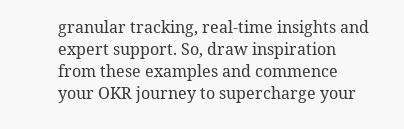granular tracking, real-time insights and expert support. So, draw inspiration from these examples and commence your OKR journey to supercharge your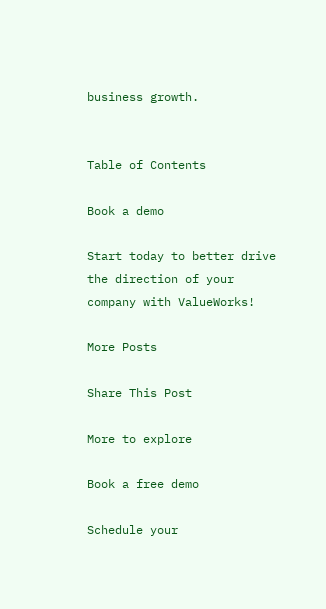business growth.


Table of Contents

Book a demo

Start today to better drive the direction of your company with ValueWorks!

More Posts

Share This Post

More to explore

Book a free demo

Schedule your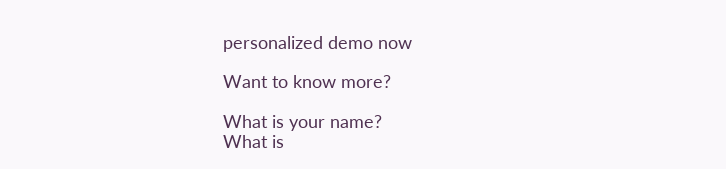personalized demo now

Want to know more?

What is your name?
What is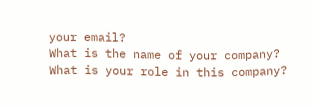your email?
What is the name of your company?
What is your role in this company?